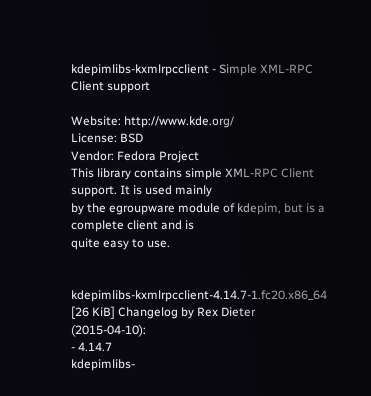kdepimlibs-kxmlrpcclient - Simple XML-RPC Client support

Website: http://www.kde.org/
License: BSD
Vendor: Fedora Project
This library contains simple XML-RPC Client support. It is used mainly
by the egroupware module of kdepim, but is a complete client and is
quite easy to use.


kdepimlibs-kxmlrpcclient-4.14.7-1.fc20.x86_64 [26 KiB] Changelog by Rex Dieter (2015-04-10):
- 4.14.7
kdepimlibs-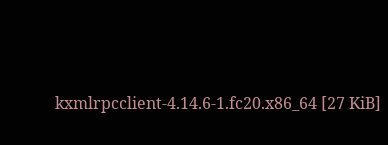kxmlrpcclient-4.14.6-1.fc20.x86_64 [27 KiB]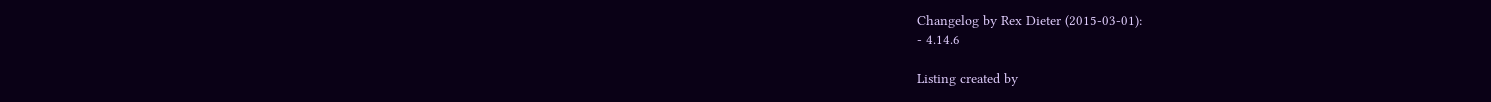Changelog by Rex Dieter (2015-03-01):
- 4.14.6

Listing created by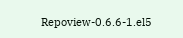Repoview-0.6.6-1.el5